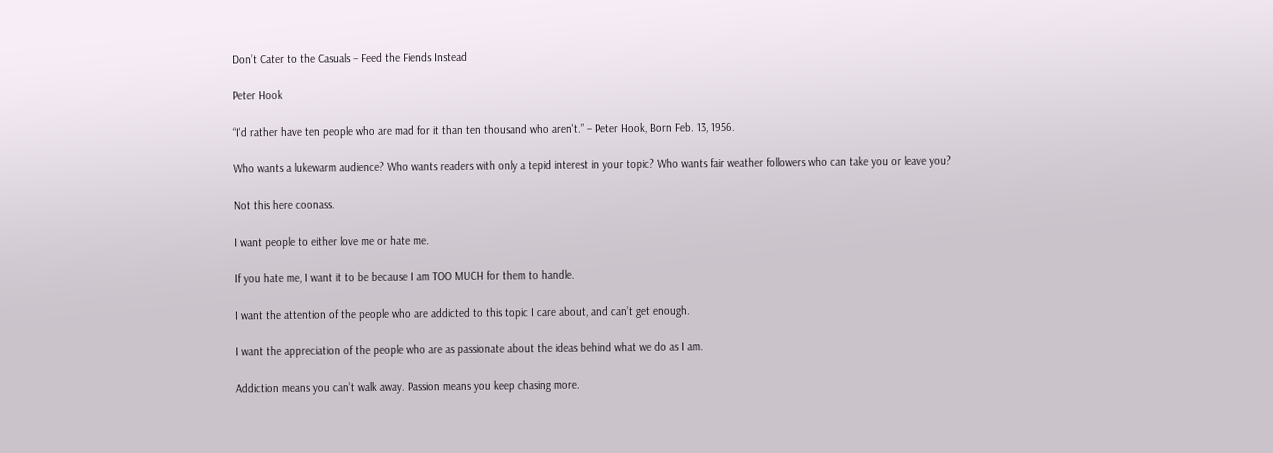Don’t Cater to the Casuals – Feed the Fiends Instead

Peter Hook

“I'd rather have ten people who are mad for it than ten thousand who aren't.” – Peter Hook, Born Feb. 13, 1956.

Who wants a lukewarm audience? Who wants readers with only a tepid interest in your topic? Who wants fair weather followers who can take you or leave you?

Not this here coonass.

I want people to either love me or hate me.

If you hate me, I want it to be because I am TOO MUCH for them to handle.

I want the attention of the people who are addicted to this topic I care about, and can’t get enough.

I want the appreciation of the people who are as passionate about the ideas behind what we do as I am.

Addiction means you can’t walk away. Passion means you keep chasing more.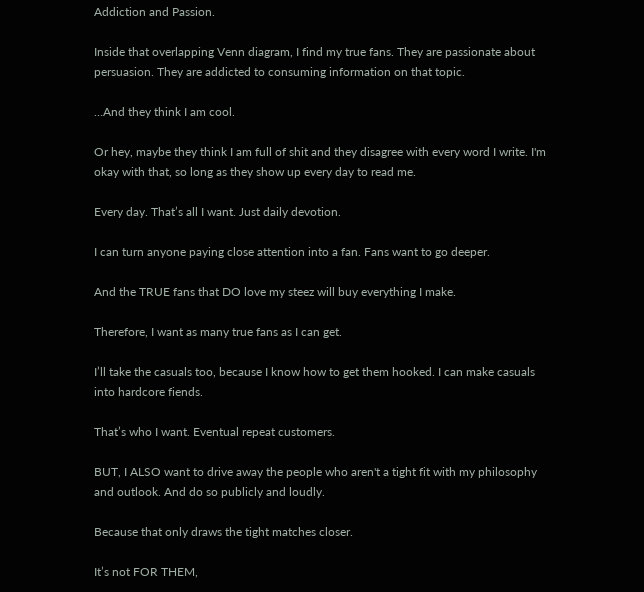Addiction and Passion.

Inside that overlapping Venn diagram, I find my true fans. They are passionate about persuasion. They are addicted to consuming information on that topic.

…And they think I am cool.

Or hey, maybe they think I am full of shit and they disagree with every word I write. I'm okay with that, so long as they show up every day to read me.

Every day. That’s all I want. Just daily devotion.

I can turn anyone paying close attention into a fan. Fans want to go deeper.

And the TRUE fans that DO love my steez will buy everything I make.

Therefore, I want as many true fans as I can get.

I’ll take the casuals too, because I know how to get them hooked. I can make casuals into hardcore fiends.

That’s who I want. Eventual repeat customers.

BUT, I ALSO want to drive away the people who aren't a tight fit with my philosophy and outlook. And do so publicly and loudly.

Because that only draws the tight matches closer.

It’s not FOR THEM,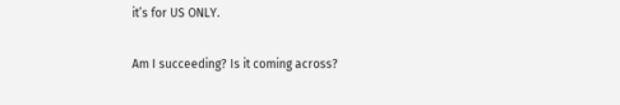it’s for US ONLY.

Am I succeeding? Is it coming across?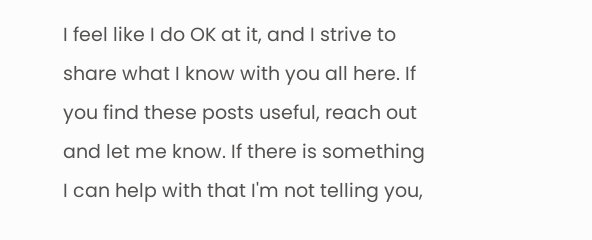I feel like I do OK at it, and I strive to share what I know with you all here. If you find these posts useful, reach out and let me know. If there is something I can help with that I'm not telling you,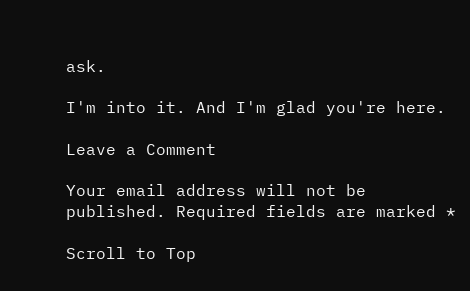ask.

I'm into it. And I'm glad you're here.

Leave a Comment

Your email address will not be published. Required fields are marked *

Scroll to Top